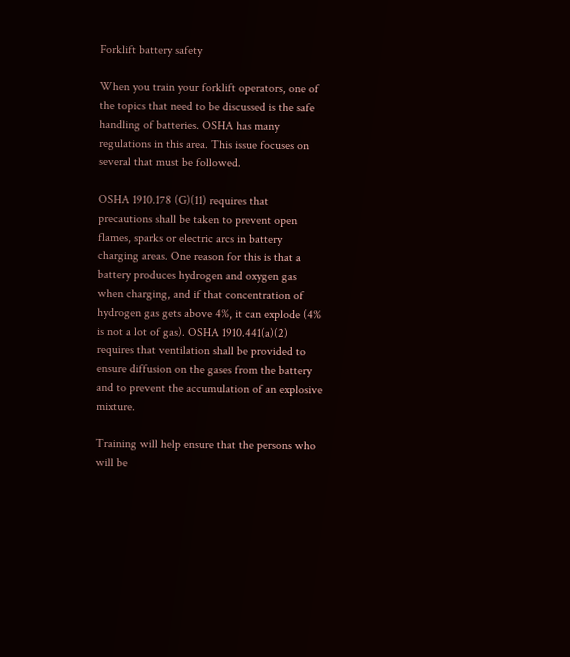Forklift battery safety

When you train your forklift operators, one of the topics that need to be discussed is the safe handling of batteries. OSHA has many regulations in this area. This issue focuses on several that must be followed.

OSHA 1910.178 (G)(11) requires that precautions shall be taken to prevent open flames, sparks or electric arcs in battery charging areas. One reason for this is that a battery produces hydrogen and oxygen gas when charging, and if that concentration of hydrogen gas gets above 4%, it can explode (4% is not a lot of gas). OSHA 1910.441(a)(2) requires that ventilation shall be provided to ensure diffusion on the gases from the battery and to prevent the accumulation of an explosive mixture.

Training will help ensure that the persons who will be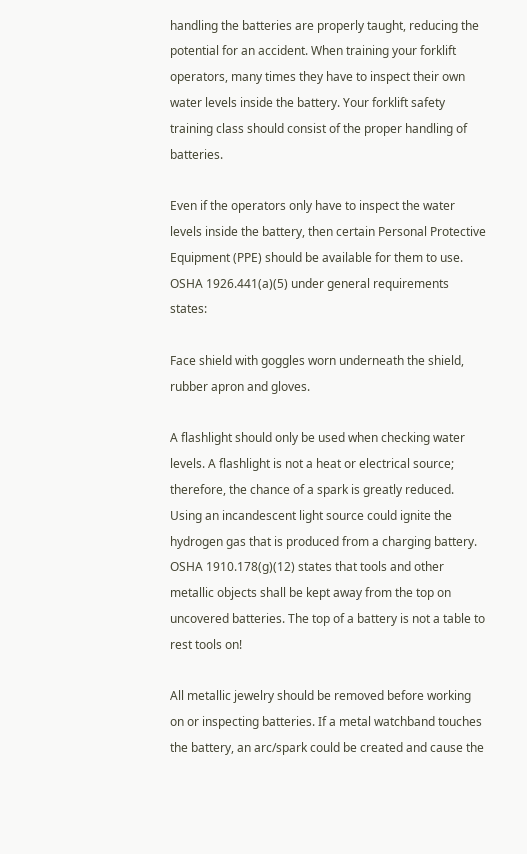handling the batteries are properly taught, reducing the potential for an accident. When training your forklift operators, many times they have to inspect their own water levels inside the battery. Your forklift safety training class should consist of the proper handling of batteries.

Even if the operators only have to inspect the water levels inside the battery, then certain Personal Protective Equipment (PPE) should be available for them to use. OSHA 1926.441(a)(5) under general requirements states:

Face shield with goggles worn underneath the shield, rubber apron and gloves.

A flashlight should only be used when checking water levels. A flashlight is not a heat or electrical source; therefore, the chance of a spark is greatly reduced. Using an incandescent light source could ignite the hydrogen gas that is produced from a charging battery. OSHA 1910.178(g)(12) states that tools and other metallic objects shall be kept away from the top on uncovered batteries. The top of a battery is not a table to rest tools on!

All metallic jewelry should be removed before working on or inspecting batteries. If a metal watchband touches the battery, an arc/spark could be created and cause the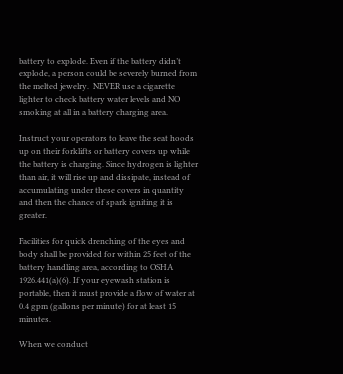battery to explode. Even if the battery didn’t explode, a person could be severely burned from the melted jewelry.  NEVER use a cigarette lighter to check battery water levels and NO smoking at all in a battery charging area.

Instruct your operators to leave the seat hoods up on their forklifts or battery covers up while the battery is charging. Since hydrogen is lighter than air, it will rise up and dissipate, instead of accumulating under these covers in quantity and then the chance of spark igniting it is greater.

Facilities for quick drenching of the eyes and body shall be provided for within 25 feet of the battery handling area, according to OSHA 1926.441(a)(6). If your eyewash station is portable, then it must provide a flow of water at 0.4 gpm (gallons per minute) for at least 15 minutes.

When we conduct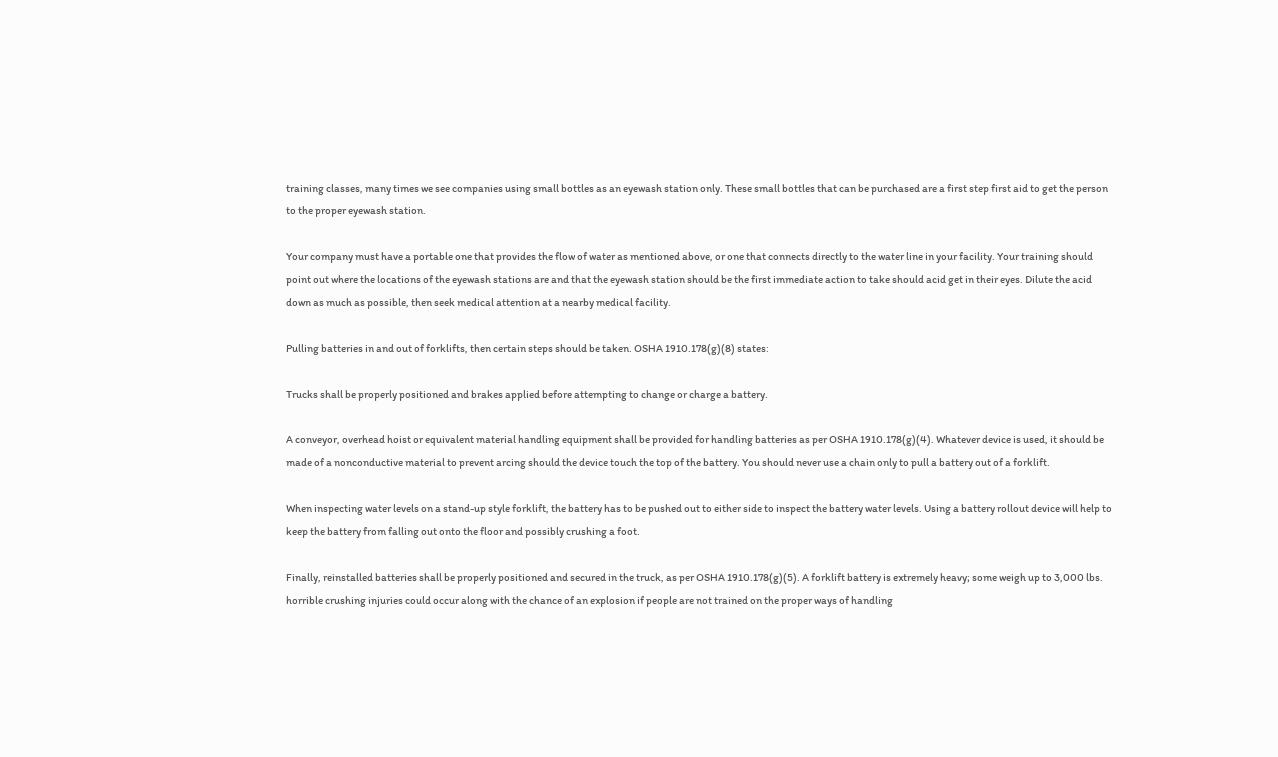training classes, many times we see companies using small bottles as an eyewash station only. These small bottles that can be purchased are a first step first aid to get the person to the proper eyewash station.

Your company must have a portable one that provides the flow of water as mentioned above, or one that connects directly to the water line in your facility. Your training should point out where the locations of the eyewash stations are and that the eyewash station should be the first immediate action to take should acid get in their eyes. Dilute the acid down as much as possible, then seek medical attention at a nearby medical facility.

Pulling batteries in and out of forklifts, then certain steps should be taken. OSHA 1910.178(g)(8) states:

Trucks shall be properly positioned and brakes applied before attempting to change or charge a battery.

A conveyor, overhead hoist or equivalent material handling equipment shall be provided for handling batteries as per OSHA 1910.178(g)(4). Whatever device is used, it should be made of a nonconductive material to prevent arcing should the device touch the top of the battery. You should never use a chain only to pull a battery out of a forklift.

When inspecting water levels on a stand-up style forklift, the battery has to be pushed out to either side to inspect the battery water levels. Using a battery rollout device will help to keep the battery from falling out onto the floor and possibly crushing a foot.

Finally, reinstalled batteries shall be properly positioned and secured in the truck, as per OSHA 1910.178(g)(5). A forklift battery is extremely heavy; some weigh up to 3,000 lbs. horrible crushing injuries could occur along with the chance of an explosion if people are not trained on the proper ways of handling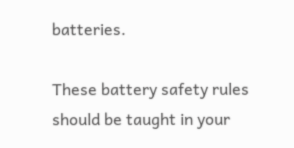batteries.

These battery safety rules should be taught in your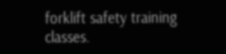forklift safety training classes.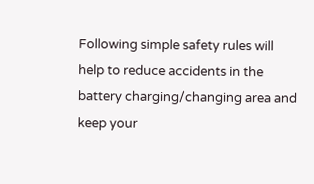Following simple safety rules will help to reduce accidents in the battery charging/changing area and keep your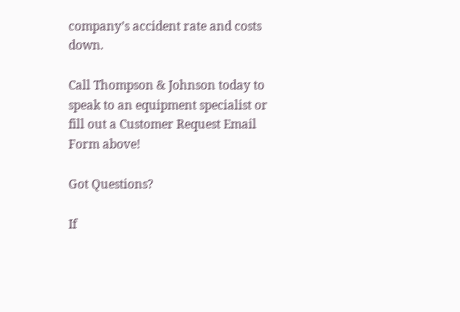company’s accident rate and costs down.

Call Thompson & Johnson today to speak to an equipment specialist or fill out a Customer Request Email Form above!

Got Questions?

If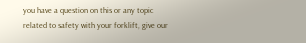you have a question on this or any topic related to safety with your forklift, give our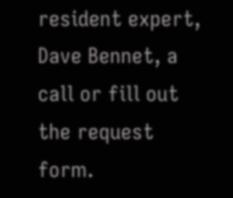resident expert, Dave Bennet, a call or fill out the request form.